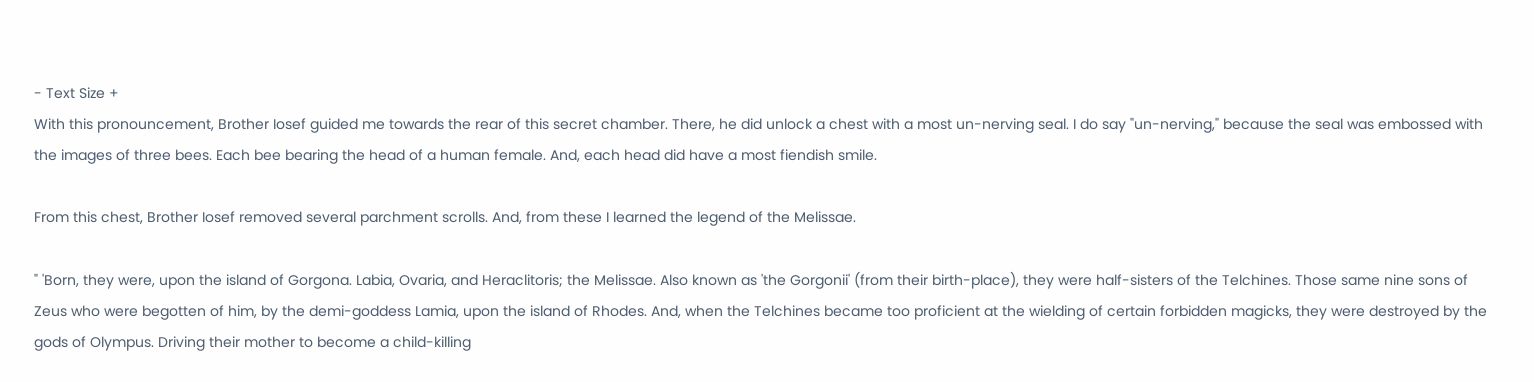- Text Size +
With this pronouncement, Brother Iosef guided me towards the rear of this secret chamber. There, he did unlock a chest with a most un-nerving seal. I do say "un-nerving," because the seal was embossed with the images of three bees. Each bee bearing the head of a human female. And, each head did have a most fiendish smile.

From this chest, Brother Iosef removed several parchment scrolls. And, from these I learned the legend of the Melissae.

" 'Born, they were, upon the island of Gorgona. Labia, Ovaria, and Heraclitoris; the Melissae. Also known as 'the Gorgonii' (from their birth-place), they were half-sisters of the Telchines. Those same nine sons of Zeus who were begotten of him, by the demi-goddess Lamia, upon the island of Rhodes. And, when the Telchines became too proficient at the wielding of certain forbidden magicks, they were destroyed by the gods of Olympus. Driving their mother to become a child-killing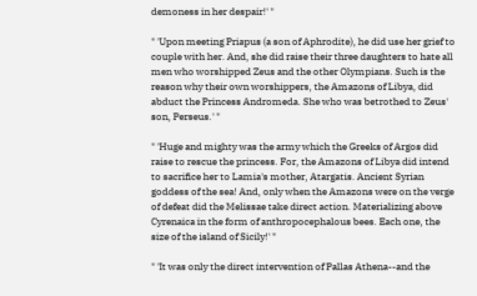demoness in her despair!' "

" 'Upon meeting Priapus (a son of Aphrodite), he did use her grief to couple with her. And, she did raise their three daughters to hate all men who worshipped Zeus and the other Olympians. Such is the reason why their own worshippers, the Amazons of Libya, did abduct the Princess Andromeda. She who was betrothed to Zeus' son, Perseus.' "

" 'Huge and mighty was the army which the Greeks of Argos did raise to rescue the princess. For, the Amazons of Libya did intend to sacrifice her to Lamia's mother, Atargatis. Ancient Syrian goddess of the sea! And, only when the Amazons were on the verge of defeat did the Melissae take direct action. Materializing above Cyrenaica in the form of anthropocephalous bees. Each one, the size of the island of Sicily!' "

" 'It was only the direct intervention of Pallas Athena--and the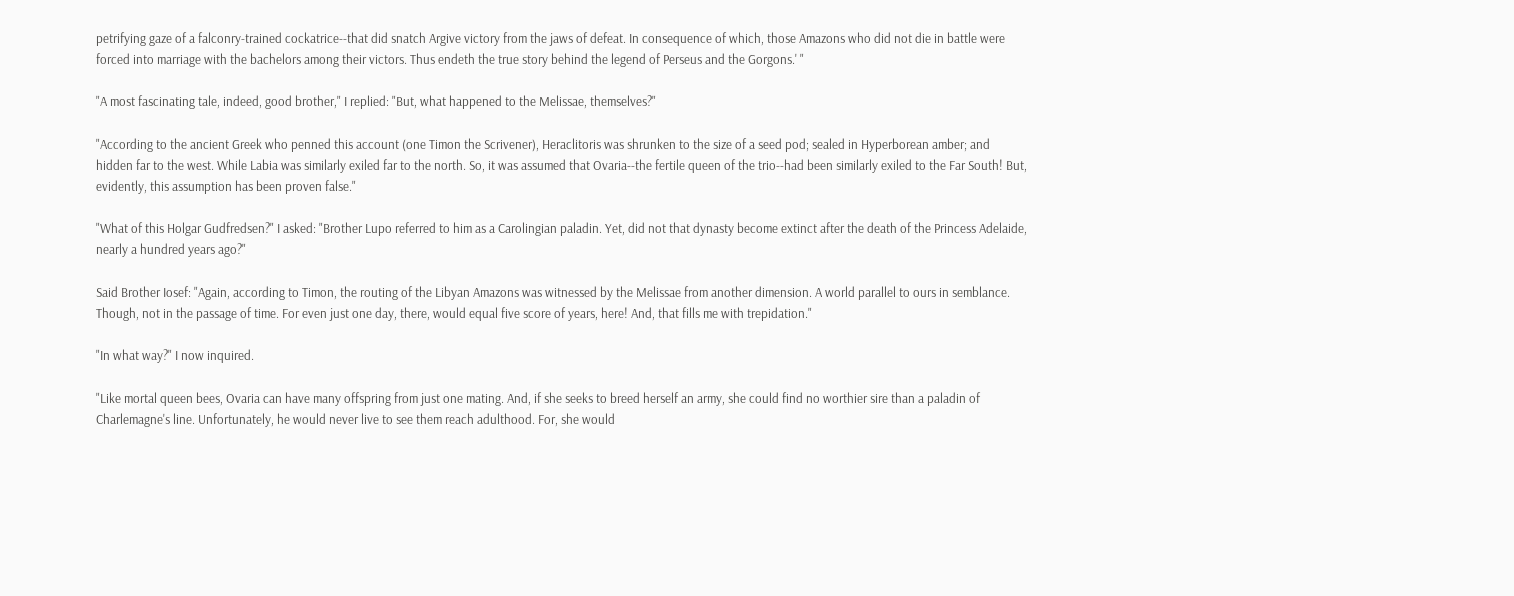petrifying gaze of a falconry-trained cockatrice--that did snatch Argive victory from the jaws of defeat. In consequence of which, those Amazons who did not die in battle were forced into marriage with the bachelors among their victors. Thus endeth the true story behind the legend of Perseus and the Gorgons.' "

"A most fascinating tale, indeed, good brother," I replied: "But, what happened to the Melissae, themselves?"

"According to the ancient Greek who penned this account (one Timon the Scrivener), Heraclitoris was shrunken to the size of a seed pod; sealed in Hyperborean amber; and hidden far to the west. While Labia was similarly exiled far to the north. So, it was assumed that Ovaria--the fertile queen of the trio--had been similarly exiled to the Far South! But, evidently, this assumption has been proven false."

"What of this Holgar Gudfredsen?" I asked: "Brother Lupo referred to him as a Carolingian paladin. Yet, did not that dynasty become extinct after the death of the Princess Adelaide, nearly a hundred years ago?"

Said Brother Iosef: "Again, according to Timon, the routing of the Libyan Amazons was witnessed by the Melissae from another dimension. A world parallel to ours in semblance. Though, not in the passage of time. For even just one day, there, would equal five score of years, here! And, that fills me with trepidation."

"In what way?" I now inquired.

"Like mortal queen bees, Ovaria can have many offspring from just one mating. And, if she seeks to breed herself an army, she could find no worthier sire than a paladin of Charlemagne's line. Unfortunately, he would never live to see them reach adulthood. For, she would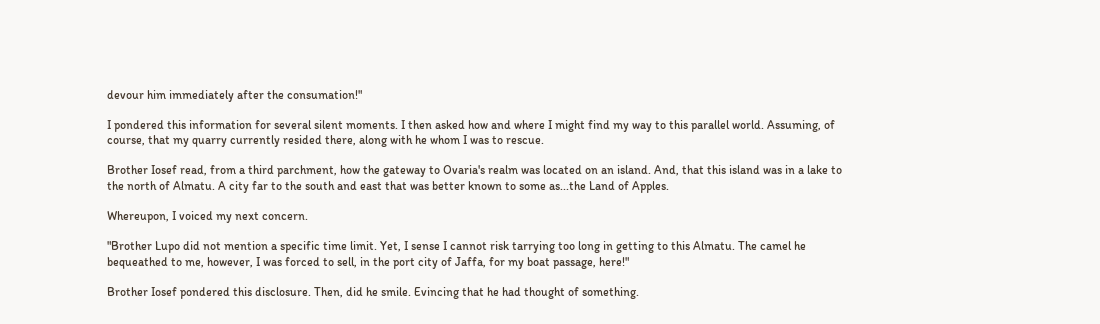devour him immediately after the consumation!"

I pondered this information for several silent moments. I then asked how and where I might find my way to this parallel world. Assuming, of course, that my quarry currently resided there, along with he whom I was to rescue.

Brother Iosef read, from a third parchment, how the gateway to Ovaria's realm was located on an island. And, that this island was in a lake to the north of Almatu. A city far to the south and east that was better known to some as...the Land of Apples.

Whereupon, I voiced my next concern.

"Brother Lupo did not mention a specific time limit. Yet, I sense I cannot risk tarrying too long in getting to this Almatu. The camel he bequeathed to me, however, I was forced to sell, in the port city of Jaffa, for my boat passage, here!"

Brother Iosef pondered this disclosure. Then, did he smile. Evincing that he had thought of something.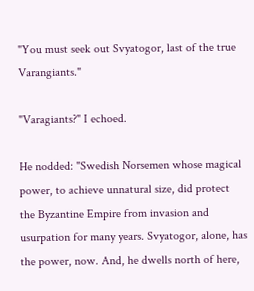"You must seek out Svyatogor, last of the true Varangiants."

"Varagiants?" I echoed.

He nodded: "Swedish Norsemen whose magical power, to achieve unnatural size, did protect the Byzantine Empire from invasion and usurpation for many years. Svyatogor, alone, has the power, now. And, he dwells north of here,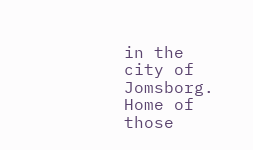in the city of Jomsborg. Home of those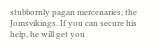stubbornly pagan mercenaries; the Jomsvikings. If you can secure his help, he will get you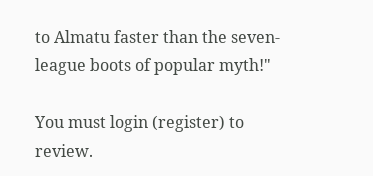to Almatu faster than the seven-league boots of popular myth!"

You must login (register) to review.